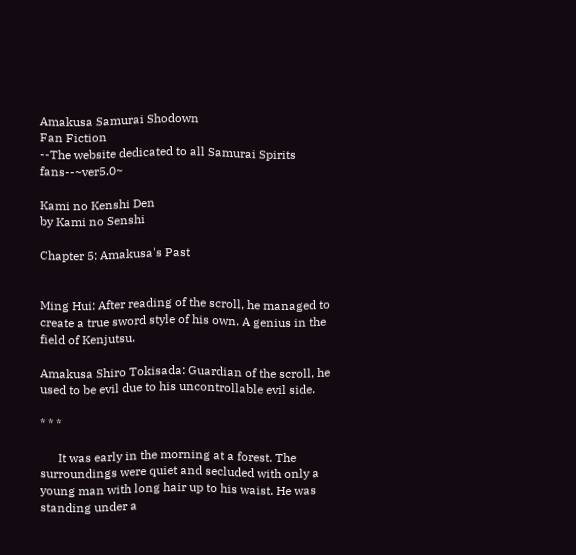Amakusa Samurai Shodown
Fan Fiction
--The website dedicated to all Samurai Spirits fans--~ver5.0~

Kami no Kenshi Den
by Kami no Senshi

Chapter 5: Amakusa's Past


Ming Hui: After reading of the scroll, he managed to create a true sword style of his own. A genius in the field of Kenjutsu.

Amakusa Shiro Tokisada: Guardian of the scroll, he used to be evil due to his uncontrollable evil side.

* * *

      It was early in the morning at a forest. The surroundings were quiet and secluded with only a young man with long hair up to his waist. He was standing under a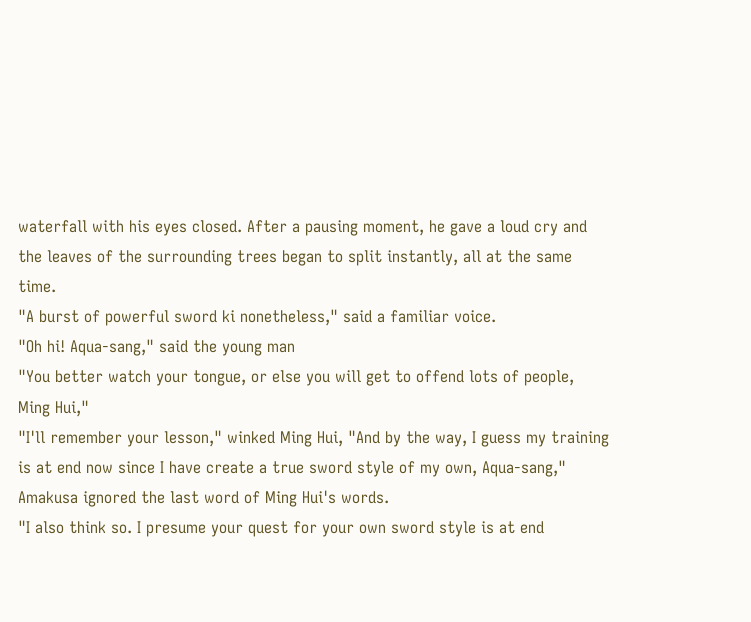waterfall with his eyes closed. After a pausing moment, he gave a loud cry and the leaves of the surrounding trees began to split instantly, all at the same time.
"A burst of powerful sword ki nonetheless," said a familiar voice.
"Oh hi! Aqua-sang," said the young man
"You better watch your tongue, or else you will get to offend lots of people, Ming Hui,"
"I'll remember your lesson," winked Ming Hui, "And by the way, I guess my training is at end now since I have create a true sword style of my own, Aqua-sang," Amakusa ignored the last word of Ming Hui's words.
"I also think so. I presume your quest for your own sword style is at end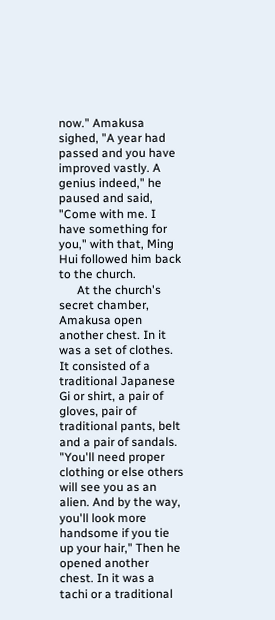now." Amakusa sighed, "A year had passed and you have improved vastly. A genius indeed," he paused and said, "Come with me. I have something for you," with that, Ming Hui followed him back to the church.
      At the church's secret chamber, Amakusa open another chest. In it was a set of clothes. It consisted of a traditional Japanese Gi or shirt, a pair of gloves, pair of traditional pants, belt and a pair of sandals. "You'll need proper clothing or else others will see you as an alien. And by the way, you'll look more handsome if you tie up your hair," Then he opened another chest. In it was a tachi or a traditional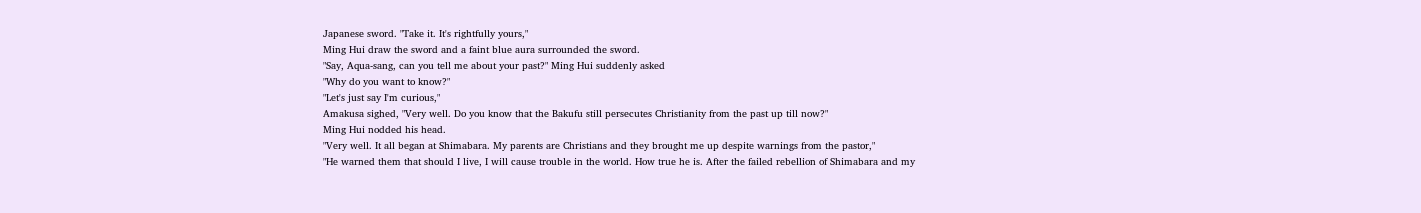Japanese sword. "Take it. It's rightfully yours,"
Ming Hui draw the sword and a faint blue aura surrounded the sword.
"Say, Aqua-sang, can you tell me about your past?" Ming Hui suddenly asked
"Why do you want to know?"
"Let's just say I'm curious,"
Amakusa sighed, "Very well. Do you know that the Bakufu still persecutes Christianity from the past up till now?"
Ming Hui nodded his head.
"Very well. It all began at Shimabara. My parents are Christians and they brought me up despite warnings from the pastor,"
"He warned them that should I live, I will cause trouble in the world. How true he is. After the failed rebellion of Shimabara and my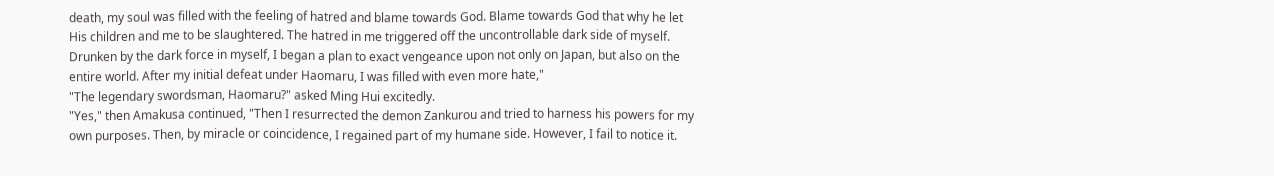death, my soul was filled with the feeling of hatred and blame towards God. Blame towards God that why he let His children and me to be slaughtered. The hatred in me triggered off the uncontrollable dark side of myself. Drunken by the dark force in myself, I began a plan to exact vengeance upon not only on Japan, but also on the entire world. After my initial defeat under Haomaru, I was filled with even more hate,"
"The legendary swordsman, Haomaru?" asked Ming Hui excitedly.
"Yes," then Amakusa continued, "Then I resurrected the demon Zankurou and tried to harness his powers for my own purposes. Then, by miracle or coincidence, I regained part of my humane side. However, I fail to notice it.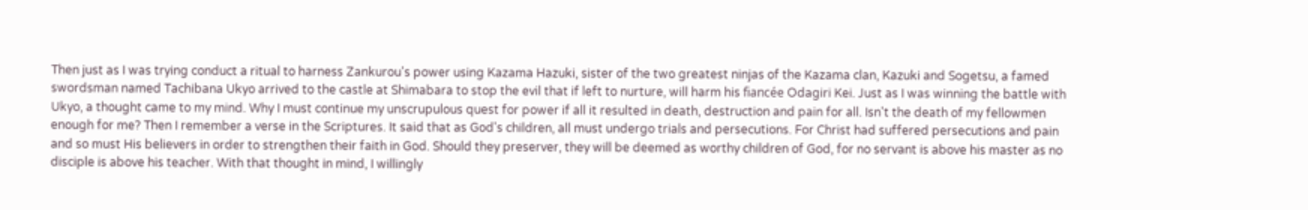Then just as I was trying conduct a ritual to harness Zankurou's power using Kazama Hazuki, sister of the two greatest ninjas of the Kazama clan, Kazuki and Sogetsu, a famed swordsman named Tachibana Ukyo arrived to the castle at Shimabara to stop the evil that if left to nurture, will harm his fiancée Odagiri Kei. Just as I was winning the battle with Ukyo, a thought came to my mind. Why I must continue my unscrupulous quest for power if all it resulted in death, destruction and pain for all. Isn't the death of my fellowmen enough for me? Then I remember a verse in the Scriptures. It said that as God's children, all must undergo trials and persecutions. For Christ had suffered persecutions and pain and so must His believers in order to strengthen their faith in God. Should they preserver, they will be deemed as worthy children of God, for no servant is above his master as no disciple is above his teacher. With that thought in mind, I willingly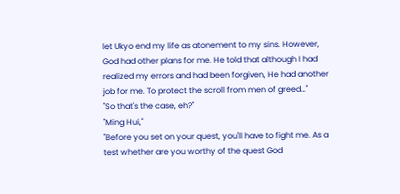let Ukyo end my life as atonement to my sins. However, God had other plans for me. He told that although I had realized my errors and had been forgiven, He had another job for me. To protect the scroll from men of greed…"
"So that's the case, eh?"
"Ming Hui,"
"Before you set on your quest, you'll have to fight me. As a test whether are you worthy of the quest God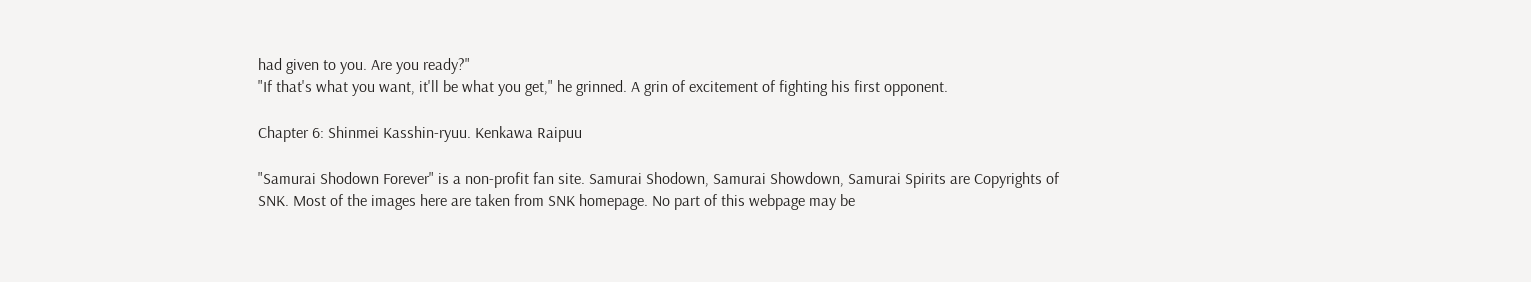had given to you. Are you ready?"
"If that's what you want, it'll be what you get," he grinned. A grin of excitement of fighting his first opponent.

Chapter 6: Shinmei Kasshin-ryuu. Kenkawa Raipuu

"Samurai Shodown Forever" is a non-profit fan site. Samurai Shodown, Samurai Showdown, Samurai Spirits are Copyrights of SNK. Most of the images here are taken from SNK homepage. No part of this webpage may be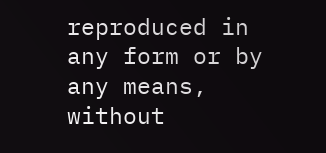reproduced in any form or by any means, without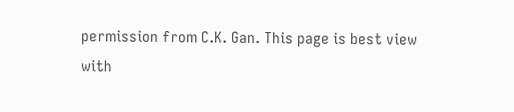permission from C.K. Gan. This page is best view with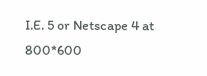I.E. 5 or Netscape 4 at 800*600